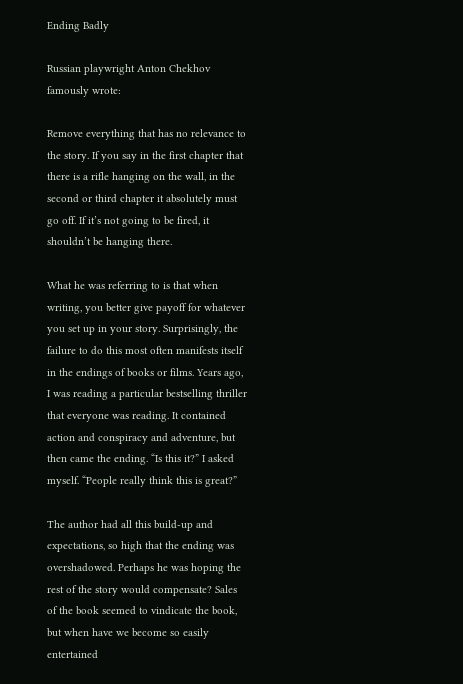Ending Badly

Russian playwright Anton Chekhov famously wrote:

Remove everything that has no relevance to the story. If you say in the first chapter that there is a rifle hanging on the wall, in the second or third chapter it absolutely must go off. If it’s not going to be fired, it shouldn’t be hanging there.

What he was referring to is that when writing, you better give payoff for whatever you set up in your story. Surprisingly, the failure to do this most often manifests itself in the endings of books or films. Years ago, I was reading a particular bestselling thriller that everyone was reading. It contained action and conspiracy and adventure, but then came the ending. “Is this it?” I asked myself. “People really think this is great?”

The author had all this build-up and expectations, so high that the ending was overshadowed. Perhaps he was hoping the rest of the story would compensate? Sales of the book seemed to vindicate the book, but when have we become so easily entertained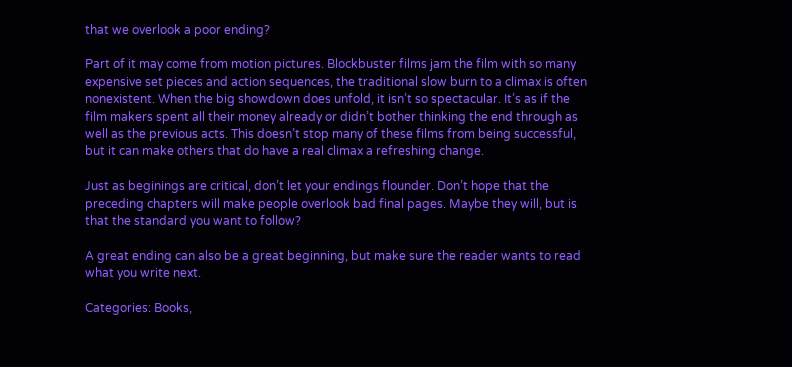that we overlook a poor ending?

Part of it may come from motion pictures. Blockbuster films jam the film with so many expensive set pieces and action sequences, the traditional slow burn to a climax is often nonexistent. When the big showdown does unfold, it isn’t so spectacular. It’s as if the film makers spent all their money already or didn’t bother thinking the end through as well as the previous acts. This doesn’t stop many of these films from being successful, but it can make others that do have a real climax a refreshing change.

Just as beginings are critical, don’t let your endings flounder. Don’t hope that the preceding chapters will make people overlook bad final pages. Maybe they will, but is that the standard you want to follow?

A great ending can also be a great beginning, but make sure the reader wants to read what you write next.

Categories: Books,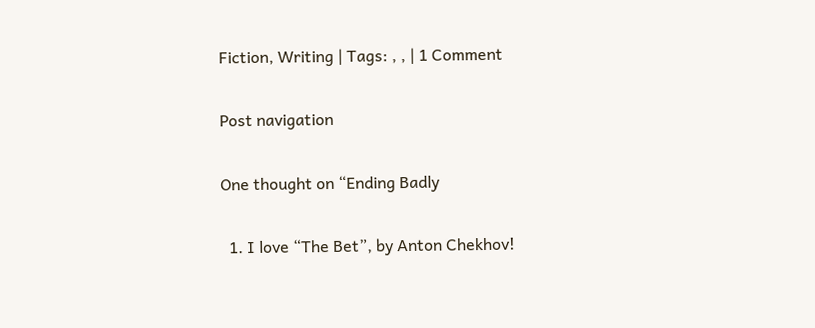Fiction, Writing | Tags: , , | 1 Comment

Post navigation

One thought on “Ending Badly

  1. I love “The Bet”, by Anton Chekhov!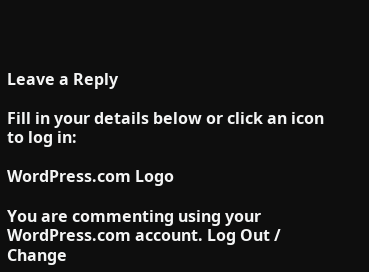Leave a Reply

Fill in your details below or click an icon to log in:

WordPress.com Logo

You are commenting using your WordPress.com account. Log Out /  Change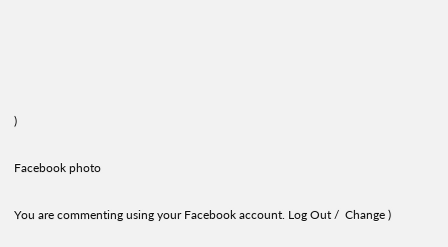)

Facebook photo

You are commenting using your Facebook account. Log Out /  Change )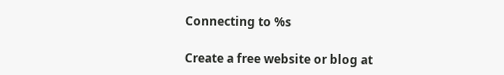Connecting to %s

Create a free website or blog at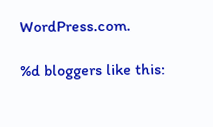WordPress.com.

%d bloggers like this: